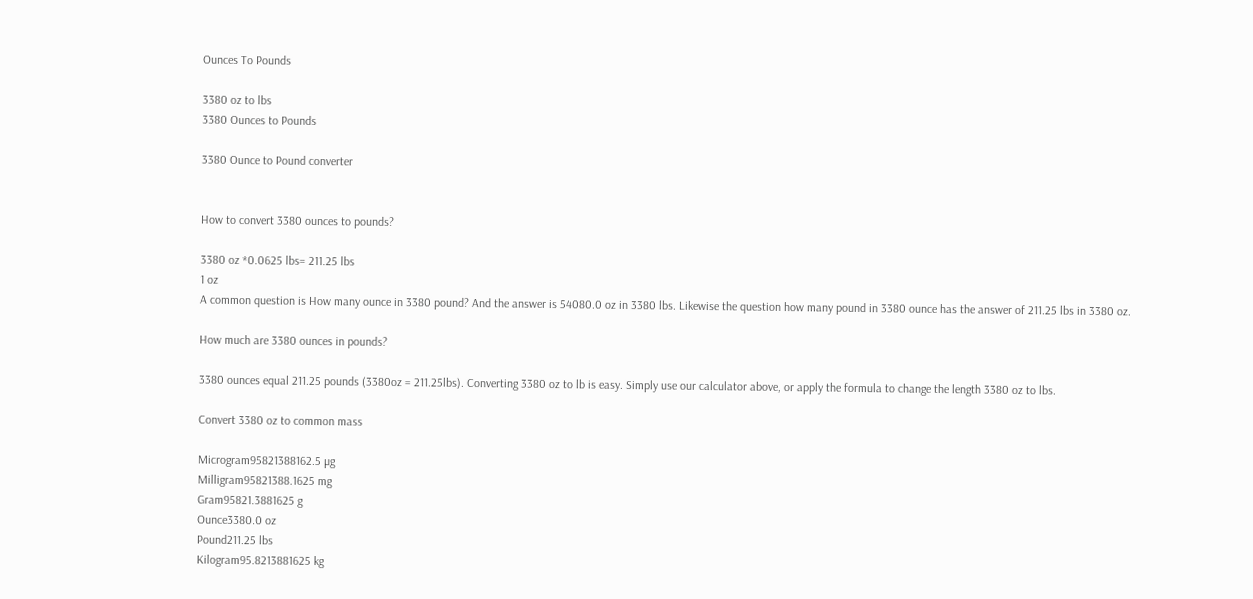Ounces To Pounds

3380 oz to lbs
3380 Ounces to Pounds

3380 Ounce to Pound converter


How to convert 3380 ounces to pounds?

3380 oz *0.0625 lbs= 211.25 lbs
1 oz
A common question is How many ounce in 3380 pound? And the answer is 54080.0 oz in 3380 lbs. Likewise the question how many pound in 3380 ounce has the answer of 211.25 lbs in 3380 oz.

How much are 3380 ounces in pounds?

3380 ounces equal 211.25 pounds (3380oz = 211.25lbs). Converting 3380 oz to lb is easy. Simply use our calculator above, or apply the formula to change the length 3380 oz to lbs.

Convert 3380 oz to common mass

Microgram95821388162.5 µg
Milligram95821388.1625 mg
Gram95821.3881625 g
Ounce3380.0 oz
Pound211.25 lbs
Kilogram95.8213881625 kg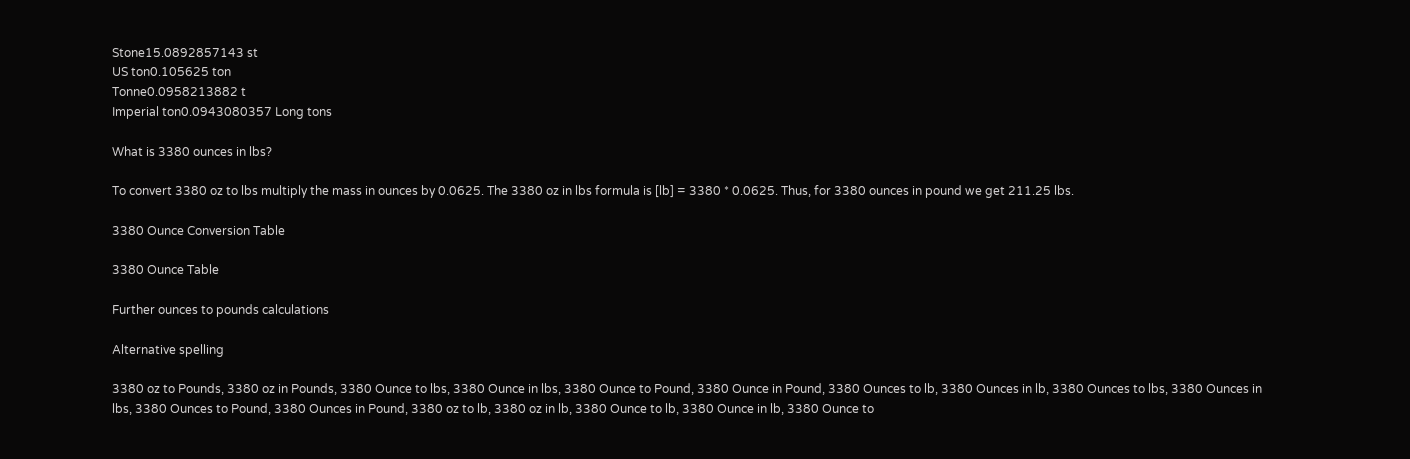Stone15.0892857143 st
US ton0.105625 ton
Tonne0.0958213882 t
Imperial ton0.0943080357 Long tons

What is 3380 ounces in lbs?

To convert 3380 oz to lbs multiply the mass in ounces by 0.0625. The 3380 oz in lbs formula is [lb] = 3380 * 0.0625. Thus, for 3380 ounces in pound we get 211.25 lbs.

3380 Ounce Conversion Table

3380 Ounce Table

Further ounces to pounds calculations

Alternative spelling

3380 oz to Pounds, 3380 oz in Pounds, 3380 Ounce to lbs, 3380 Ounce in lbs, 3380 Ounce to Pound, 3380 Ounce in Pound, 3380 Ounces to lb, 3380 Ounces in lb, 3380 Ounces to lbs, 3380 Ounces in lbs, 3380 Ounces to Pound, 3380 Ounces in Pound, 3380 oz to lb, 3380 oz in lb, 3380 Ounce to lb, 3380 Ounce in lb, 3380 Ounce to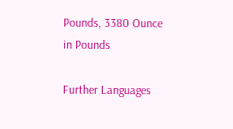Pounds, 3380 Ounce in Pounds

Further Languages